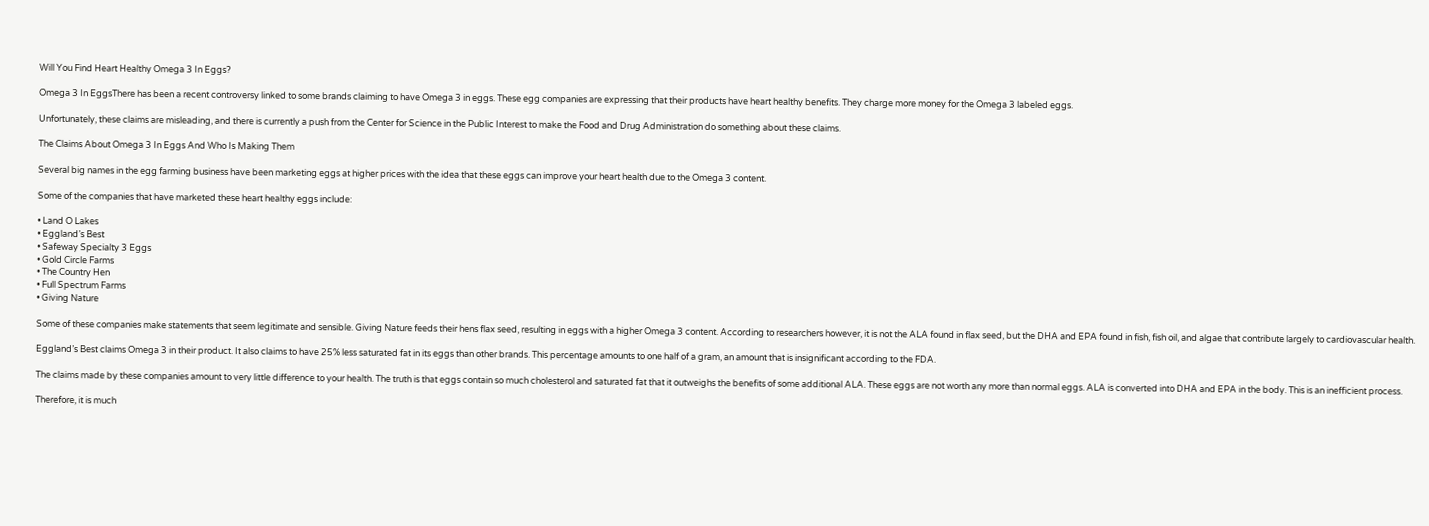Will You Find Heart Healthy Omega 3 In Eggs?

Omega 3 In EggsThere has been a recent controversy linked to some brands claiming to have Omega 3 in eggs. These egg companies are expressing that their products have heart healthy benefits. They charge more money for the Omega 3 labeled eggs.

Unfortunately, these claims are misleading, and there is currently a push from the Center for Science in the Public Interest to make the Food and Drug Administration do something about these claims.

The Claims About Omega 3 In Eggs And Who Is Making Them

Several big names in the egg farming business have been marketing eggs at higher prices with the idea that these eggs can improve your heart health due to the Omega 3 content.

Some of the companies that have marketed these heart healthy eggs include:

• Land O Lakes
• Eggland’s Best
• Safeway Specialty 3 Eggs
• Gold Circle Farms
• The Country Hen
• Full Spectrum Farms
• Giving Nature

Some of these companies make statements that seem legitimate and sensible. Giving Nature feeds their hens flax seed, resulting in eggs with a higher Omega 3 content. According to researchers however, it is not the ALA found in flax seed, but the DHA and EPA found in fish, fish oil, and algae that contribute largely to cardiovascular health.

Eggland’s Best claims Omega 3 in their product. It also claims to have 25% less saturated fat in its eggs than other brands. This percentage amounts to one half of a gram, an amount that is insignificant according to the FDA.

The claims made by these companies amount to very little difference to your health. The truth is that eggs contain so much cholesterol and saturated fat that it outweighs the benefits of some additional ALA. These eggs are not worth any more than normal eggs. ALA is converted into DHA and EPA in the body. This is an inefficient process.

Therefore, it is much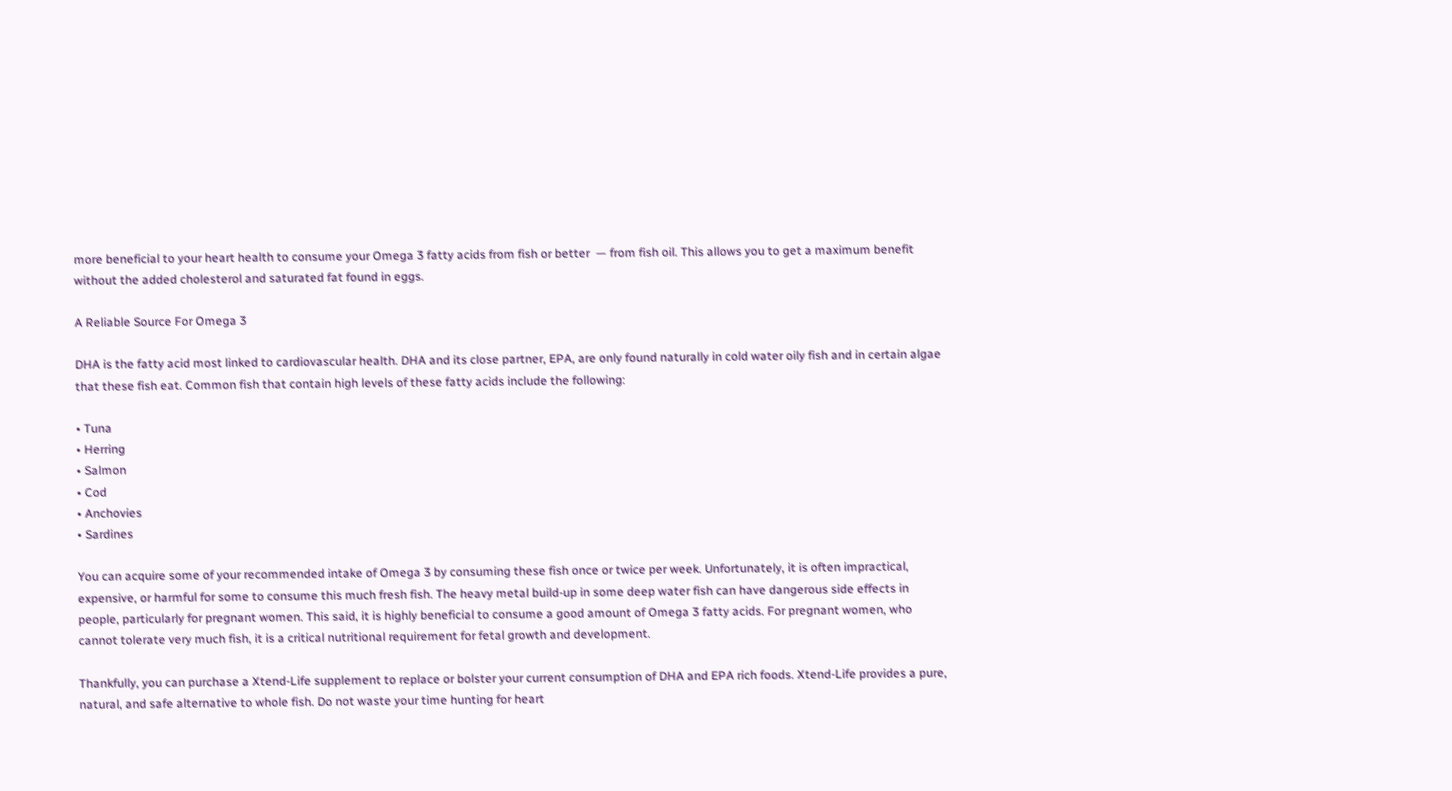more beneficial to your heart health to consume your Omega 3 fatty acids from fish or better  — from fish oil. This allows you to get a maximum benefit without the added cholesterol and saturated fat found in eggs.

A Reliable Source For Omega 3

DHA is the fatty acid most linked to cardiovascular health. DHA and its close partner, EPA, are only found naturally in cold water oily fish and in certain algae that these fish eat. Common fish that contain high levels of these fatty acids include the following:

• Tuna
• Herring
• Salmon
• Cod
• Anchovies
• Sardines

You can acquire some of your recommended intake of Omega 3 by consuming these fish once or twice per week. Unfortunately, it is often impractical, expensive, or harmful for some to consume this much fresh fish. The heavy metal build-up in some deep water fish can have dangerous side effects in people, particularly for pregnant women. This said, it is highly beneficial to consume a good amount of Omega 3 fatty acids. For pregnant women, who cannot tolerate very much fish, it is a critical nutritional requirement for fetal growth and development.

Thankfully, you can purchase a Xtend-Life supplement to replace or bolster your current consumption of DHA and EPA rich foods. Xtend-Life provides a pure, natural, and safe alternative to whole fish. Do not waste your time hunting for heart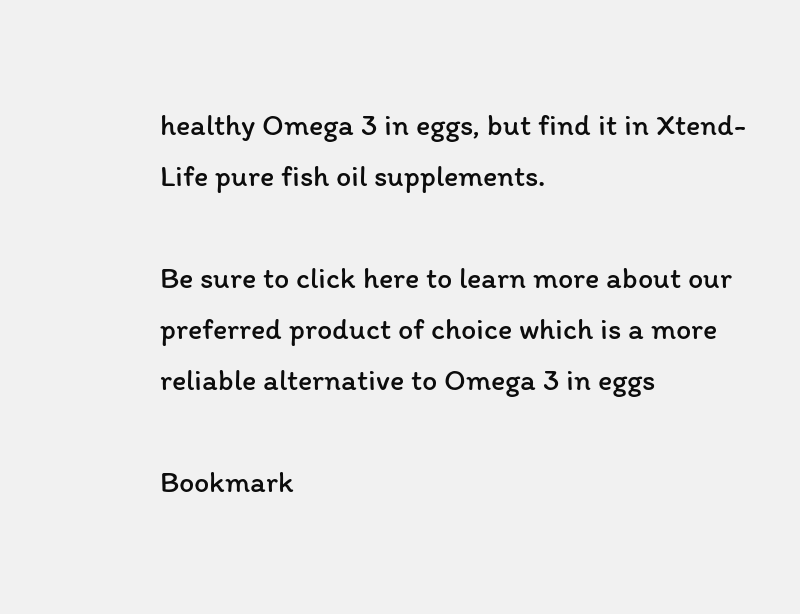healthy Omega 3 in eggs, but find it in Xtend-Life pure fish oil supplements.

Be sure to click here to learn more about our preferred product of choice which is a more reliable alternative to Omega 3 in eggs

Bookmark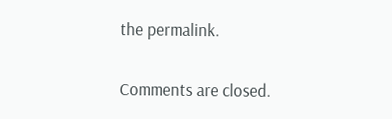the permalink.

Comments are closed.